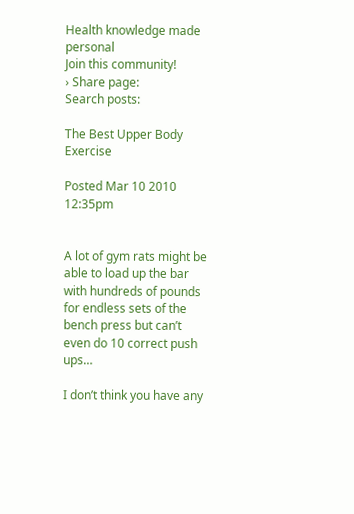Health knowledge made personal
Join this community!
› Share page:
Search posts:

The Best Upper Body Exercise

Posted Mar 10 2010 12:35pm


A lot of gym rats might be able to load up the bar with hundreds of pounds for endless sets of the bench press but can’t even do 10 correct push ups…

I don’t think you have any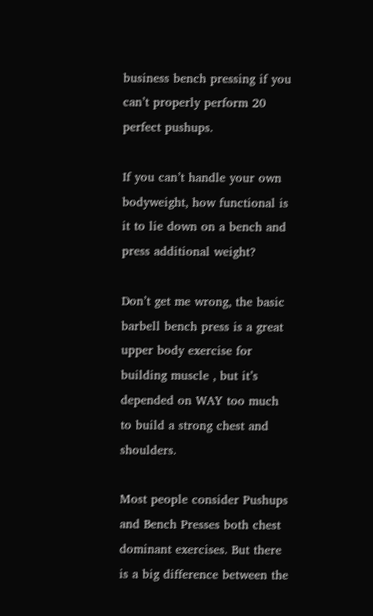business bench pressing if you can’t properly perform 20 perfect pushups.

If you can’t handle your own bodyweight, how functional is it to lie down on a bench and press additional weight?

Don’t get me wrong, the basic barbell bench press is a great upper body exercise for building muscle , but it’s depended on WAY too much to build a strong chest and shoulders.

Most people consider Pushups and Bench Presses both chest dominant exercises. But there is a big difference between the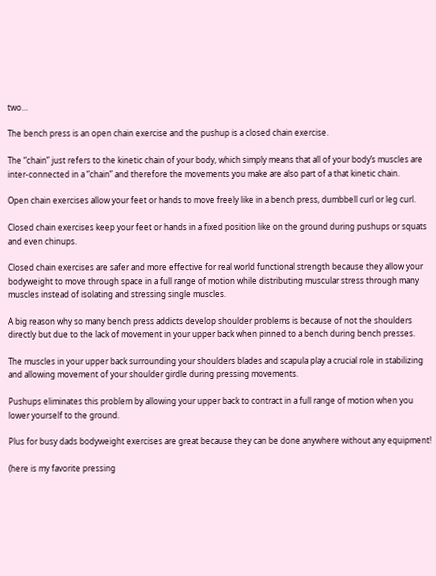two…

The bench press is an open chain exercise and the pushup is a closed chain exercise.

The “chain” just refers to the kinetic chain of your body, which simply means that all of your body’s muscles are inter-connected in a “chain” and therefore the movements you make are also part of a that kinetic chain.

Open chain exercises allow your feet or hands to move freely like in a bench press, dumbbell curl or leg curl.

Closed chain exercises keep your feet or hands in a fixed position like on the ground during pushups or squats and even chinups.

Closed chain exercises are safer and more effective for real world functional strength because they allow your bodyweight to move through space in a full range of motion while distributing muscular stress through many muscles instead of isolating and stressing single muscles.

A big reason why so many bench press addicts develop shoulder problems is because of not the shoulders directly but due to the lack of movement in your upper back when pinned to a bench during bench presses.

The muscles in your upper back surrounding your shoulders blades and scapula play a crucial role in stabilizing and allowing movement of your shoulder girdle during pressing movements.

Pushups eliminates this problem by allowing your upper back to contract in a full range of motion when you lower yourself to the ground.

Plus for busy dads bodyweight exercises are great because they can be done anywhere without any equipment!

(here is my favorite pressing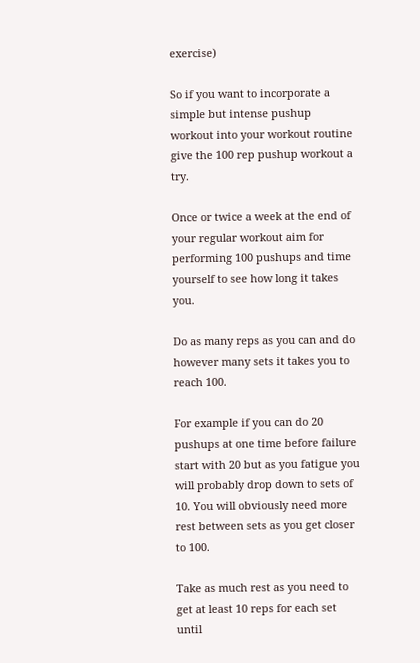exercise)

So if you want to incorporate a simple but intense pushup workout into your workout routine give the 100 rep pushup workout a try.

Once or twice a week at the end of your regular workout aim for performing 100 pushups and time yourself to see how long it takes you.

Do as many reps as you can and do however many sets it takes you to reach 100.

For example if you can do 20 pushups at one time before failure start with 20 but as you fatigue you will probably drop down to sets of 10. You will obviously need more rest between sets as you get closer to 100.

Take as much rest as you need to get at least 10 reps for each set until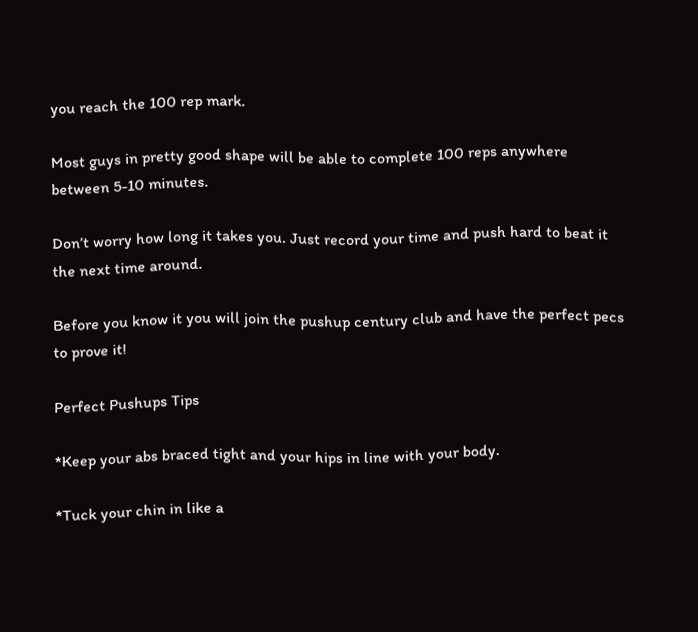you reach the 100 rep mark.

Most guys in pretty good shape will be able to complete 100 reps anywhere between 5-10 minutes.

Don’t worry how long it takes you. Just record your time and push hard to beat it the next time around.

Before you know it you will join the pushup century club and have the perfect pecs to prove it!

Perfect Pushups Tips

*Keep your abs braced tight and your hips in line with your body.

*Tuck your chin in like a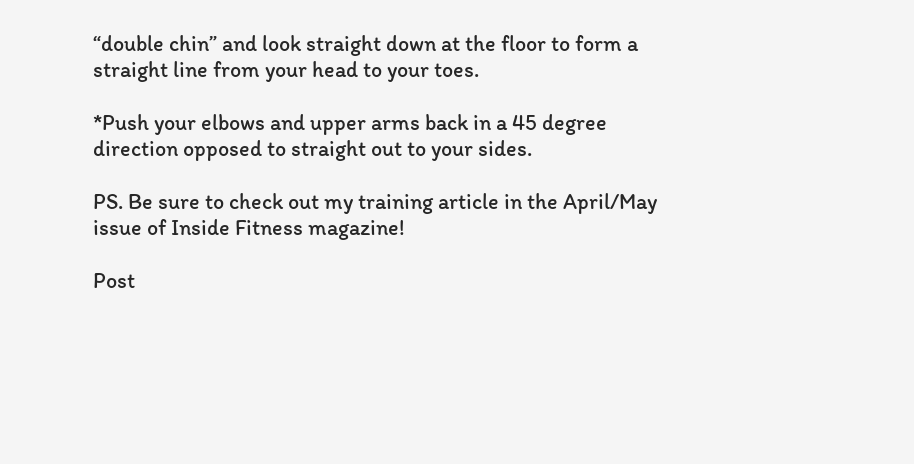“double chin” and look straight down at the floor to form a straight line from your head to your toes.

*Push your elbows and upper arms back in a 45 degree direction opposed to straight out to your sides.

PS. Be sure to check out my training article in the April/May issue of Inside Fitness magazine!

Post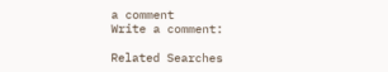a comment
Write a comment:

Related Searches